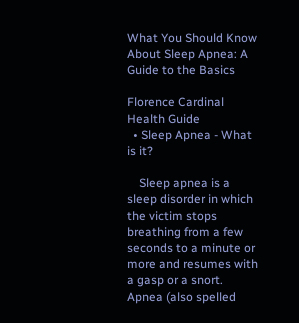What You Should Know About Sleep Apnea: A Guide to the Basics

Florence Cardinal Health Guide
  • Sleep Apnea - What is it?

    Sleep apnea is a sleep disorder in which the victim stops breathing from a few seconds to a minute or more and resumes with a gasp or a snort. Apnea (also spelled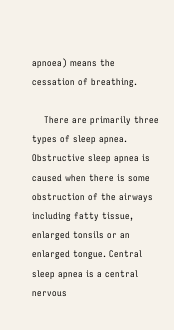apnoea) means the cessation of breathing.

    There are primarily three types of sleep apnea. Obstructive sleep apnea is caused when there is some obstruction of the airways including fatty tissue, enlarged tonsils or an enlarged tongue. Central sleep apnea is a central nervous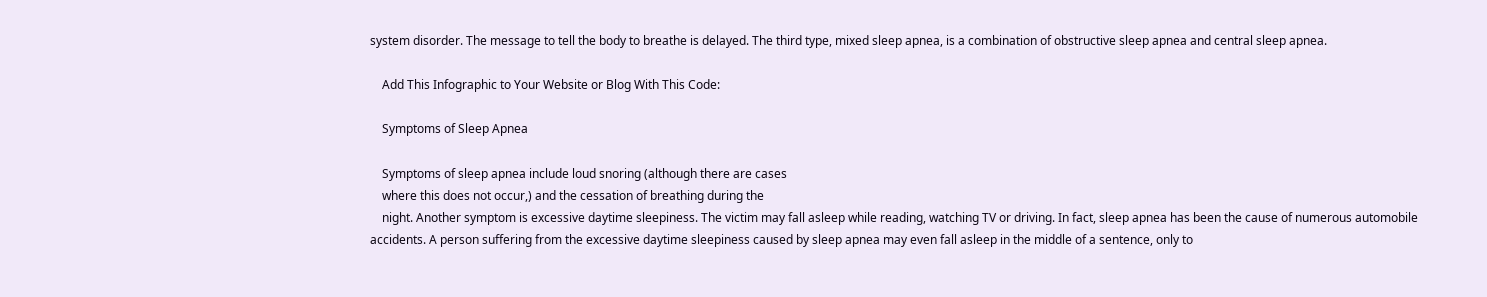system disorder. The message to tell the body to breathe is delayed. The third type, mixed sleep apnea, is a combination of obstructive sleep apnea and central sleep apnea.

    Add This Infographic to Your Website or Blog With This Code:

    Symptoms of Sleep Apnea

    Symptoms of sleep apnea include loud snoring (although there are cases
    where this does not occur,) and the cessation of breathing during the
    night. Another symptom is excessive daytime sleepiness. The victim may fall asleep while reading, watching TV or driving. In fact, sleep apnea has been the cause of numerous automobile accidents. A person suffering from the excessive daytime sleepiness caused by sleep apnea may even fall asleep in the middle of a sentence, only to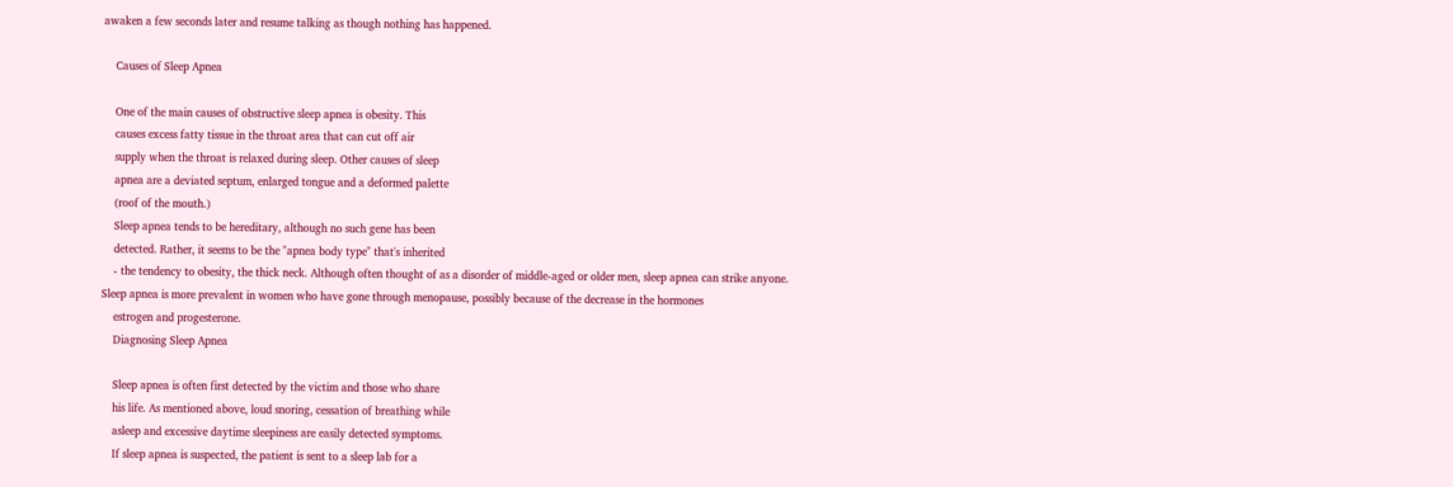awaken a few seconds later and resume talking as though nothing has happened.

    Causes of Sleep Apnea

    One of the main causes of obstructive sleep apnea is obesity. This
    causes excess fatty tissue in the throat area that can cut off air
    supply when the throat is relaxed during sleep. Other causes of sleep
    apnea are a deviated septum, enlarged tongue and a deformed palette
    (roof of the mouth.)
    Sleep apnea tends to be hereditary, although no such gene has been
    detected. Rather, it seems to be the "apnea body type" that's inherited
    - the tendency to obesity, the thick neck. Although often thought of as a disorder of middle-aged or older men, sleep apnea can strike anyone. Sleep apnea is more prevalent in women who have gone through menopause, possibly because of the decrease in the hormones
    estrogen and progesterone.
    Diagnosing Sleep Apnea

    Sleep apnea is often first detected by the victim and those who share
    his life. As mentioned above, loud snoring, cessation of breathing while
    asleep and excessive daytime sleepiness are easily detected symptoms.
    If sleep apnea is suspected, the patient is sent to a sleep lab for a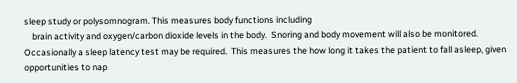sleep study or polysomnogram. This measures body functions including
    brain activity and oxygen/carbon dioxide levels in the body.  Snoring and body movement will also be monitored.  Occasionally a sleep latency test may be required.  This measures the how long it takes the patient to fall asleep, given opportunities to nap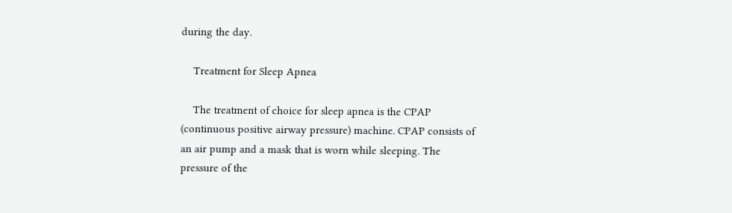during the day.

    Treatment for Sleep Apnea

    The treatment of choice for sleep apnea is the CPAP (continuous positive airway pressure) machine. CPAP consists of an air pump and a mask that is worn while sleeping. The pressure of the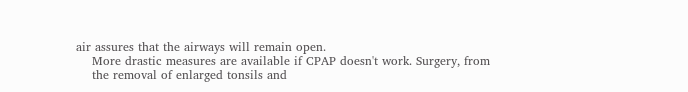air assures that the airways will remain open.
    More drastic measures are available if CPAP doesn't work. Surgery, from
    the removal of enlarged tonsils and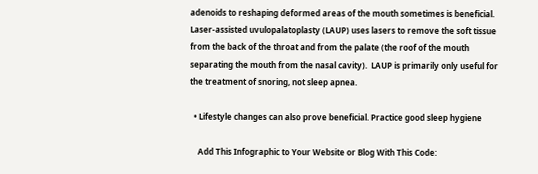adenoids to reshaping deformed areas of the mouth sometimes is beneficial. Laser-assisted uvulopalatoplasty (LAUP) uses lasers to remove the soft tissue from the back of the throat and from the palate (the roof of the mouth separating the mouth from the nasal cavity).  LAUP is primarily only useful for the treatment of snoring, not sleep apnea.

  • Lifestyle changes can also prove beneficial. Practice good sleep hygiene

    Add This Infographic to Your Website or Blog With This Code: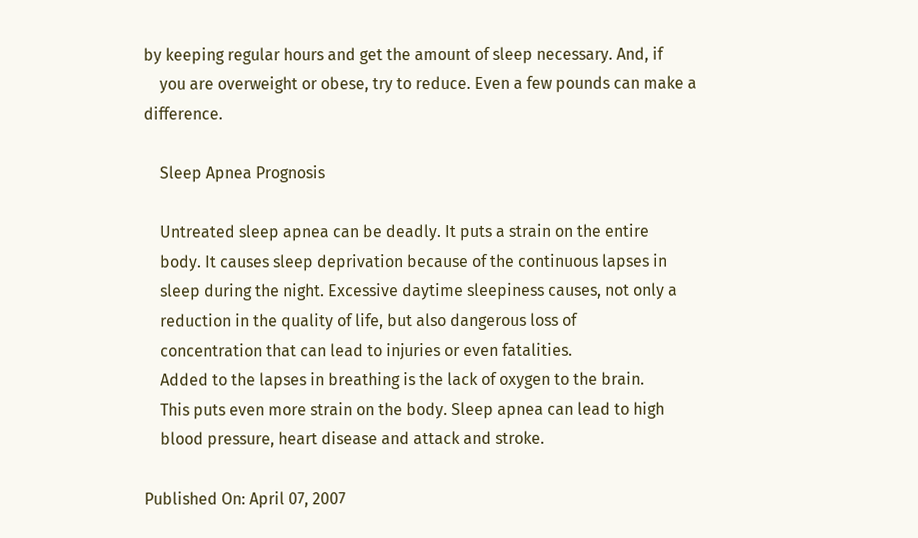by keeping regular hours and get the amount of sleep necessary. And, if
    you are overweight or obese, try to reduce. Even a few pounds can make a difference.

    Sleep Apnea Prognosis

    Untreated sleep apnea can be deadly. It puts a strain on the entire
    body. It causes sleep deprivation because of the continuous lapses in
    sleep during the night. Excessive daytime sleepiness causes, not only a
    reduction in the quality of life, but also dangerous loss of
    concentration that can lead to injuries or even fatalities.
    Added to the lapses in breathing is the lack of oxygen to the brain.
    This puts even more strain on the body. Sleep apnea can lead to high
    blood pressure, heart disease and attack and stroke.

Published On: April 07, 2007